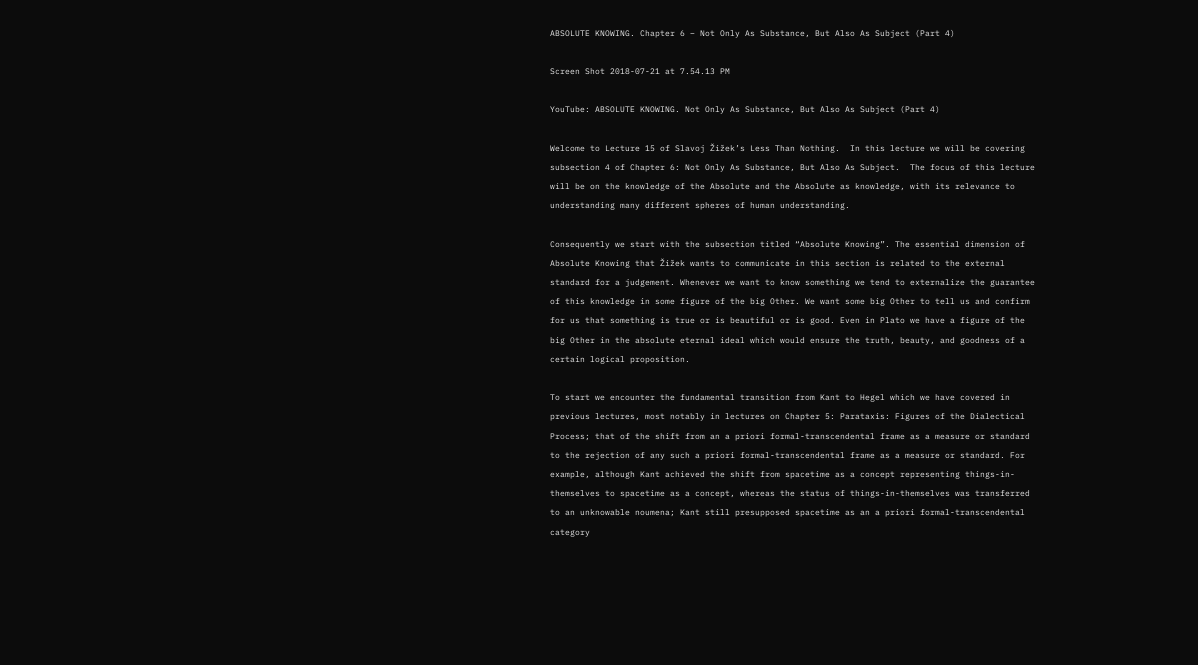ABSOLUTE KNOWING. Chapter 6 – Not Only As Substance, But Also As Subject (Part 4)

Screen Shot 2018-07-21 at 7.54.13 PM

YouTube: ABSOLUTE KNOWING. Not Only As Substance, But Also As Subject (Part 4)

Welcome to Lecture 15 of Slavoj Žižek’s Less Than Nothing.  In this lecture we will be covering subsection 4 of Chapter 6: Not Only As Substance, But Also As Subject.  The focus of this lecture will be on the knowledge of the Absolute and the Absolute as knowledge, with its relevance to understanding many different spheres of human understanding.

Consequently we start with the subsection titled “Absolute Knowing”. The essential dimension of Absolute Knowing that Žižek wants to communicate in this section is related to the external standard for a judgement. Whenever we want to know something we tend to externalize the guarantee of this knowledge in some figure of the big Other. We want some big Other to tell us and confirm for us that something is true or is beautiful or is good. Even in Plato we have a figure of the big Other in the absolute eternal ideal which would ensure the truth, beauty, and goodness of a certain logical proposition.

To start we encounter the fundamental transition from Kant to Hegel which we have covered in previous lectures, most notably in lectures on Chapter 5: Parataxis: Figures of the Dialectical Process; that of the shift from an a priori formal-transcendental frame as a measure or standard to the rejection of any such a priori formal-transcendental frame as a measure or standard. For example, although Kant achieved the shift from spacetime as a concept representing things-in-themselves to spacetime as a concept, whereas the status of things-in-themselves was transferred to an unknowable noumena; Kant still presupposed spacetime as an a priori formal-transcendental category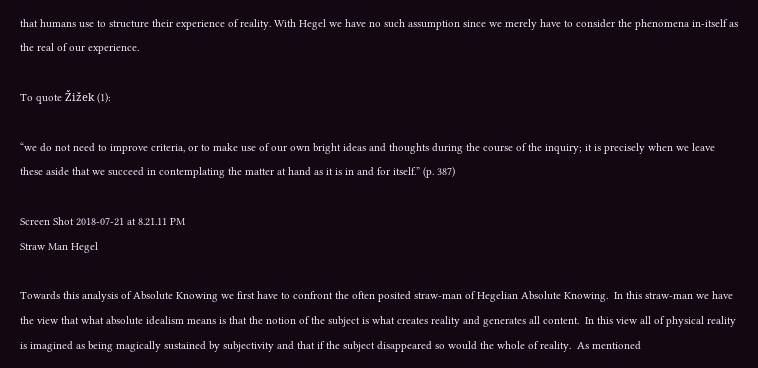that humans use to structure their experience of reality. With Hegel we have no such assumption since we merely have to consider the phenomena in-itself as the real of our experience.

To quote Žižek (1):

“we do not need to improve criteria, or to make use of our own bright ideas and thoughts during the course of the inquiry; it is precisely when we leave these aside that we succeed in contemplating the matter at hand as it is in and for itself.” (p. 387)

Screen Shot 2018-07-21 at 8.21.11 PM
Straw Man Hegel

Towards this analysis of Absolute Knowing we first have to confront the often posited straw-man of Hegelian Absolute Knowing.  In this straw-man we have the view that what absolute idealism means is that the notion of the subject is what creates reality and generates all content.  In this view all of physical reality is imagined as being magically sustained by subjectivity and that if the subject disappeared so would the whole of reality.  As mentioned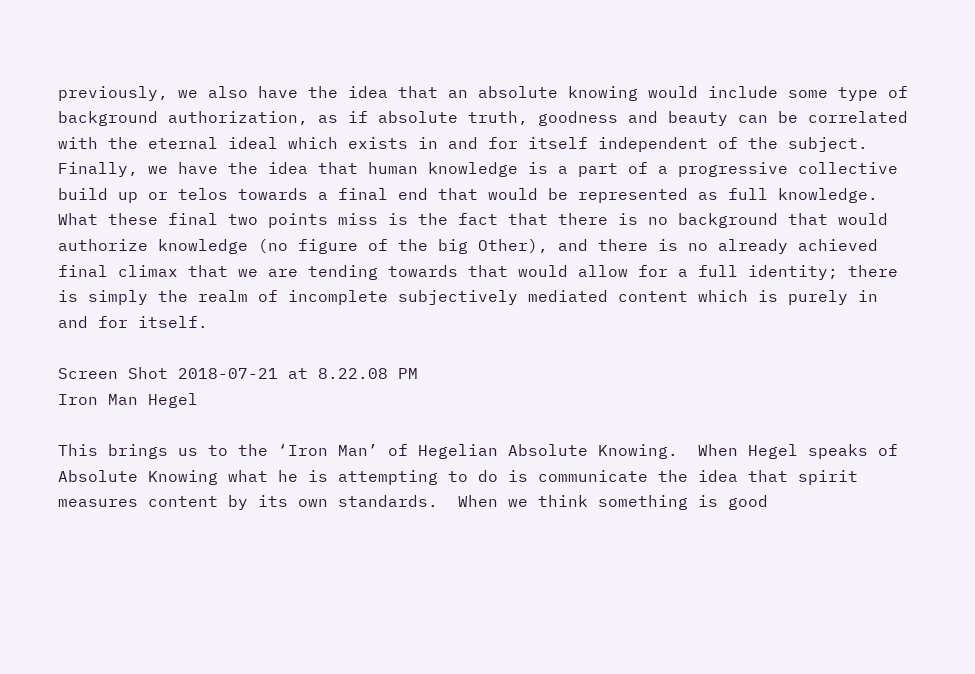previously, we also have the idea that an absolute knowing would include some type of background authorization, as if absolute truth, goodness and beauty can be correlated with the eternal ideal which exists in and for itself independent of the subject.  Finally, we have the idea that human knowledge is a part of a progressive collective build up or telos towards a final end that would be represented as full knowledge.  What these final two points miss is the fact that there is no background that would authorize knowledge (no figure of the big Other), and there is no already achieved final climax that we are tending towards that would allow for a full identity; there is simply the realm of incomplete subjectively mediated content which is purely in and for itself.

Screen Shot 2018-07-21 at 8.22.08 PM
Iron Man Hegel

This brings us to the ‘Iron Man’ of Hegelian Absolute Knowing.  When Hegel speaks of Absolute Knowing what he is attempting to do is communicate the idea that spirit measures content by its own standards.  When we think something is good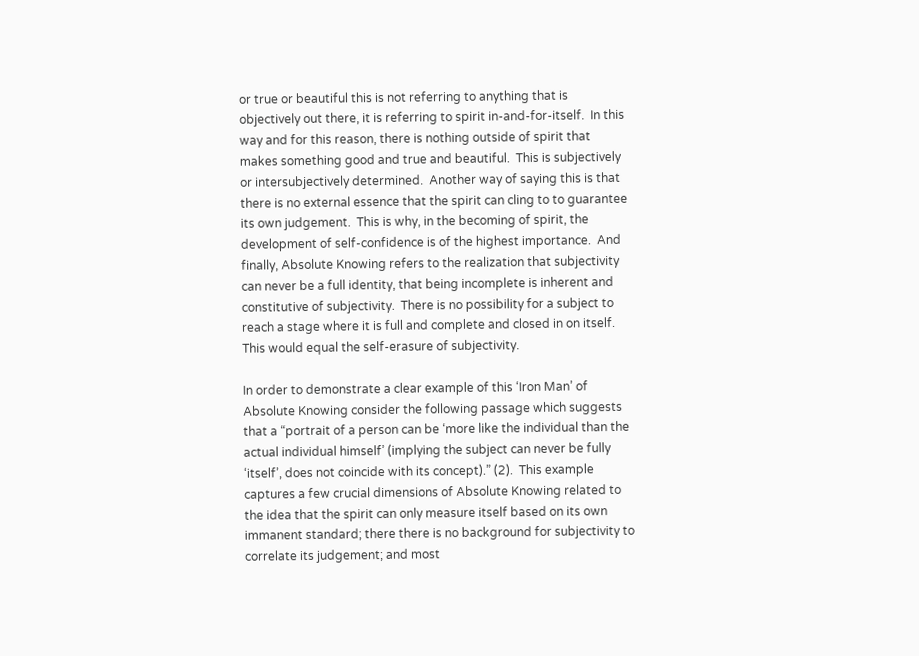or true or beautiful this is not referring to anything that is objectively out there, it is referring to spirit in-and-for-itself.  In this way and for this reason, there is nothing outside of spirit that makes something good and true and beautiful.  This is subjectively or intersubjectively determined.  Another way of saying this is that there is no external essence that the spirit can cling to to guarantee its own judgement.  This is why, in the becoming of spirit, the development of self-confidence is of the highest importance.  And finally, Absolute Knowing refers to the realization that subjectivity can never be a full identity, that being incomplete is inherent and constitutive of subjectivity.  There is no possibility for a subject to reach a stage where it is full and complete and closed in on itself.  This would equal the self-erasure of subjectivity.

In order to demonstrate a clear example of this ‘Iron Man’ of Absolute Knowing consider the following passage which suggests that a “portrait of a person can be ‘more like the individual than the actual individual himself’ (implying the subject can never be fully ‘itself’, does not coincide with its concept).” (2).  This example captures a few crucial dimensions of Absolute Knowing related to the idea that the spirit can only measure itself based on its own immanent standard; there there is no background for subjectivity to correlate its judgement; and most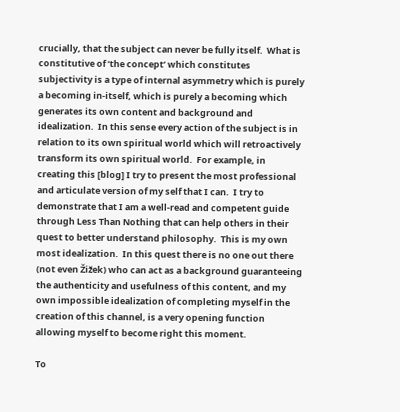crucially, that the subject can never be fully itself.  What is constitutive of ‘the concept’ which constitutes subjectivity is a type of internal asymmetry which is purely a becoming in-itself, which is purely a becoming which generates its own content and background and idealization.  In this sense every action of the subject is in relation to its own spiritual world which will retroactively transform its own spiritual world.  For example, in creating this [blog] I try to present the most professional and articulate version of my self that I can.  I try to demonstrate that I am a well-read and competent guide through Less Than Nothing that can help others in their quest to better understand philosophy.  This is my own most idealization.  In this quest there is no one out there (not even Žižek) who can act as a background guaranteeing the authenticity and usefulness of this content, and my own impossible idealization of completing myself in the creation of this channel, is a very opening function allowing myself to become right this moment.

To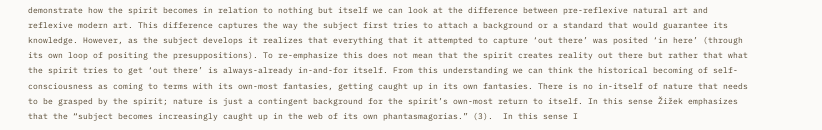demonstrate how the spirit becomes in relation to nothing but itself we can look at the difference between pre-reflexive natural art and reflexive modern art. This difference captures the way the subject first tries to attach a background or a standard that would guarantee its knowledge. However, as the subject develops it realizes that everything that it attempted to capture ‘out there’ was posited ‘in here’ (through its own loop of positing the presuppositions). To re-emphasize this does not mean that the spirit creates reality out there but rather that what the spirit tries to get ‘out there’ is always-already in-and-for itself. From this understanding we can think the historical becoming of self-consciousness as coming to terms with its own-most fantasies, getting caught up in its own fantasies. There is no in-itself of nature that needs to be grasped by the spirit; nature is just a contingent background for the spirit’s own-most return to itself. In this sense Žižek emphasizes that the “subject becomes increasingly caught up in the web of its own phantasmagorias.” (3).  In this sense I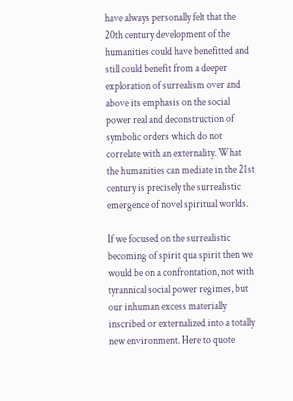have always personally felt that the 20th century development of the humanities could have benefitted and still could benefit from a deeper exploration of surrealism over and above its emphasis on the social power real and deconstruction of symbolic orders which do not correlate with an externality. What the humanities can mediate in the 21st century is precisely the surrealistic emergence of novel spiritual worlds.

If we focused on the surrealistic becoming of spirit qua spirit then we would be on a confrontation, not with tyrannical social power regimes, but our inhuman excess materially inscribed or externalized into a totally new environment. Here to quote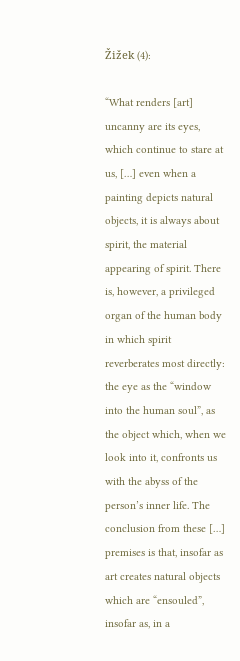Žižek (4):

“What renders [art] uncanny are its eyes, which continue to stare at us, […] even when a painting depicts natural objects, it is always about spirit, the material appearing of spirit. There is, however, a privileged organ of the human body in which spirit reverberates most directly: the eye as the “window into the human soul”, as the object which, when we look into it, confronts us with the abyss of the person’s inner life. The conclusion from these […] premises is that, insofar as art creates natural objects which are “ensouled”, insofar as, in a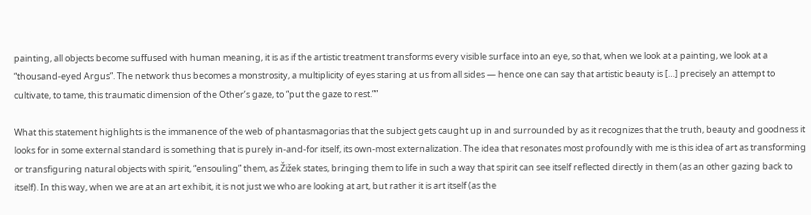painting, all objects become suffused with human meaning, it is as if the artistic treatment transforms every visible surface into an eye, so that, when we look at a painting, we look at a “thousand-eyed Argus”. The network thus becomes a monstrosity, a multiplicity of eyes staring at us from all sides — hence one can say that artistic beauty is […] precisely an attempt to cultivate, to tame, this traumatic dimension of the Other’s gaze, to “put the gaze to rest.””

What this statement highlights is the immanence of the web of phantasmagorias that the subject gets caught up in and surrounded by as it recognizes that the truth, beauty and goodness it looks for in some external standard is something that is purely in-and-for itself, its own-most externalization. The idea that resonates most profoundly with me is this idea of art as transforming or transfiguring natural objects with spirit, “ensouling” them, as Žižek states, bringing them to life in such a way that spirit can see itself reflected directly in them (as an other gazing back to itself). In this way, when we are at an art exhibit, it is not just we who are looking at art, but rather it is art itself (as the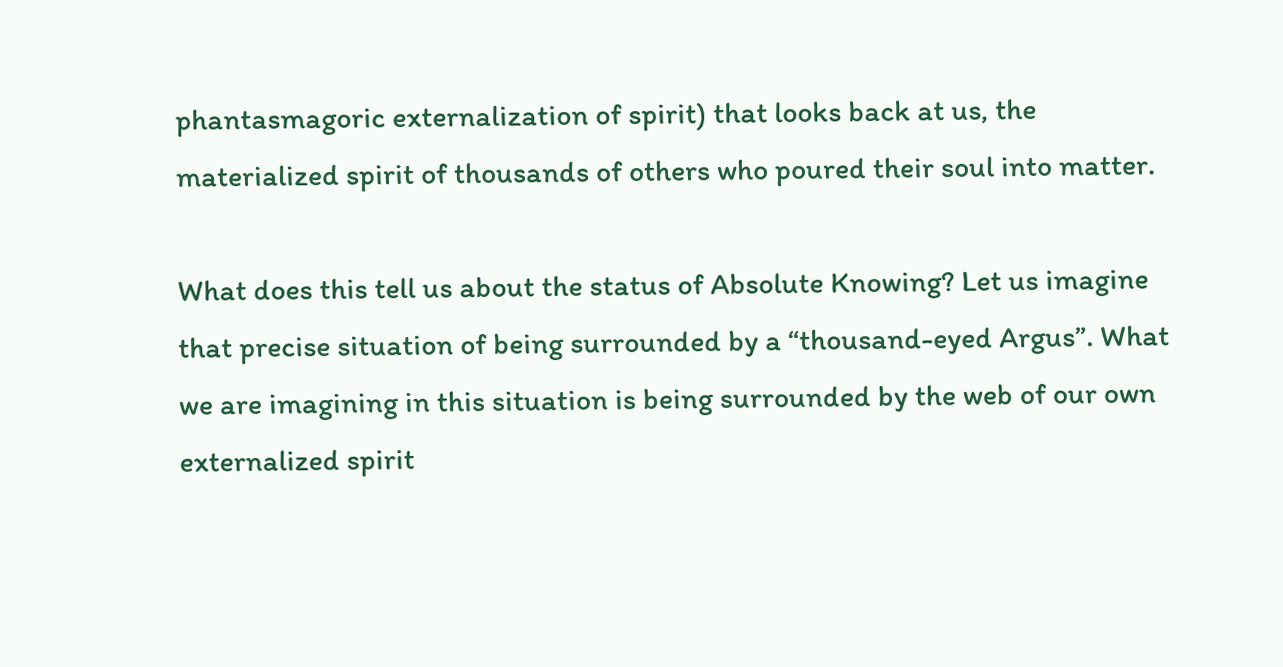phantasmagoric externalization of spirit) that looks back at us, the materialized spirit of thousands of others who poured their soul into matter.

What does this tell us about the status of Absolute Knowing? Let us imagine that precise situation of being surrounded by a “thousand-eyed Argus”. What we are imagining in this situation is being surrounded by the web of our own externalized spirit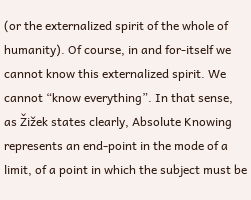(or the externalized spirit of the whole of humanity). Of course, in and for-itself we cannot know this externalized spirit. We cannot “know everything”. In that sense, as Žižek states clearly, Absolute Knowing represents an end-point in the mode of a limit, of a point in which the subject must be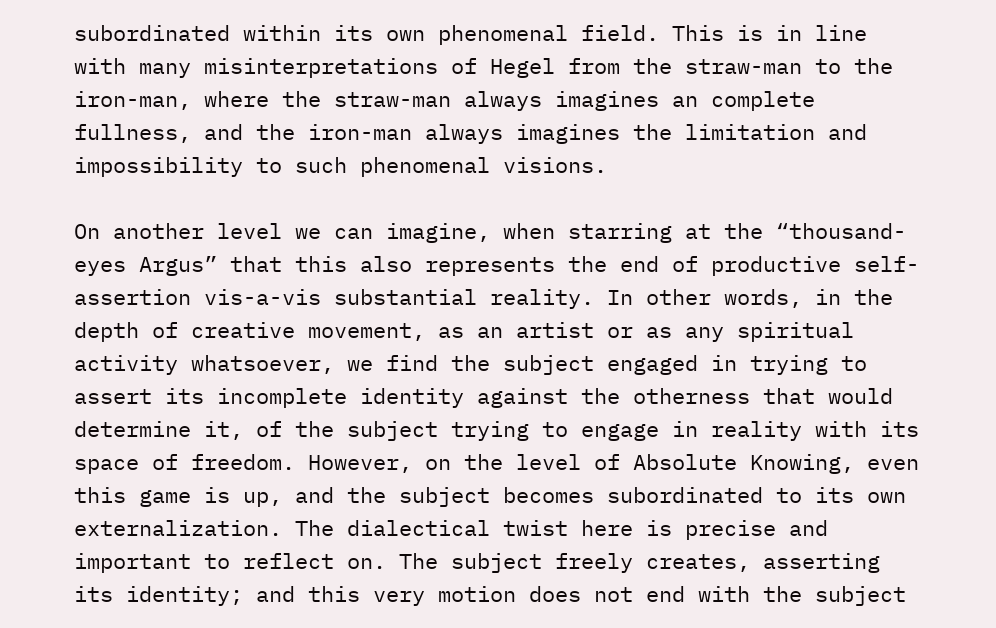subordinated within its own phenomenal field. This is in line with many misinterpretations of Hegel from the straw-man to the iron-man, where the straw-man always imagines an complete fullness, and the iron-man always imagines the limitation and impossibility to such phenomenal visions.

On another level we can imagine, when starring at the “thousand-eyes Argus” that this also represents the end of productive self-assertion vis-a-vis substantial reality. In other words, in the depth of creative movement, as an artist or as any spiritual activity whatsoever, we find the subject engaged in trying to assert its incomplete identity against the otherness that would determine it, of the subject trying to engage in reality with its space of freedom. However, on the level of Absolute Knowing, even this game is up, and the subject becomes subordinated to its own externalization. The dialectical twist here is precise and important to reflect on. The subject freely creates, asserting its identity; and this very motion does not end with the subject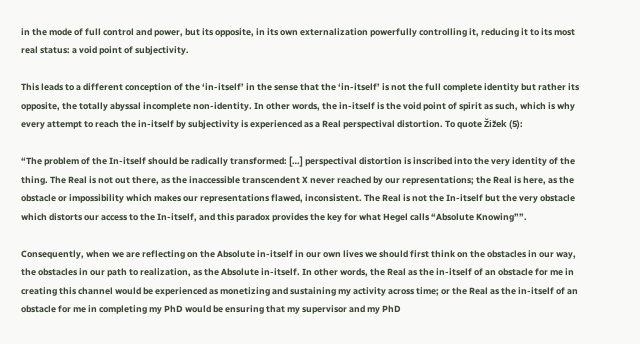in the mode of full control and power, but its opposite, in its own externalization powerfully controlling it, reducing it to its most real status: a void point of subjectivity.

This leads to a different conception of the ‘in-itself’ in the sense that the ‘in-itself’ is not the full complete identity but rather its opposite, the totally abyssal incomplete non-identity. In other words, the in-itself is the void point of spirit as such, which is why every attempt to reach the in-itself by subjectivity is experienced as a Real perspectival distortion. To quote Žižek (5):

“The problem of the In-itself should be radically transformed: […] perspectival distortion is inscribed into the very identity of the thing. The Real is not out there, as the inaccessible transcendent X never reached by our representations; the Real is here, as the obstacle or impossibility which makes our representations flawed, inconsistent. The Real is not the In-itself but the very obstacle which distorts our access to the In-itself, and this paradox provides the key for what Hegel calls “Absolute Knowing””.

Consequently, when we are reflecting on the Absolute in-itself in our own lives we should first think on the obstacles in our way, the obstacles in our path to realization, as the Absolute in-itself. In other words, the Real as the in-itself of an obstacle for me in creating this channel would be experienced as monetizing and sustaining my activity across time; or the Real as the in-itself of an obstacle for me in completing my PhD would be ensuring that my supervisor and my PhD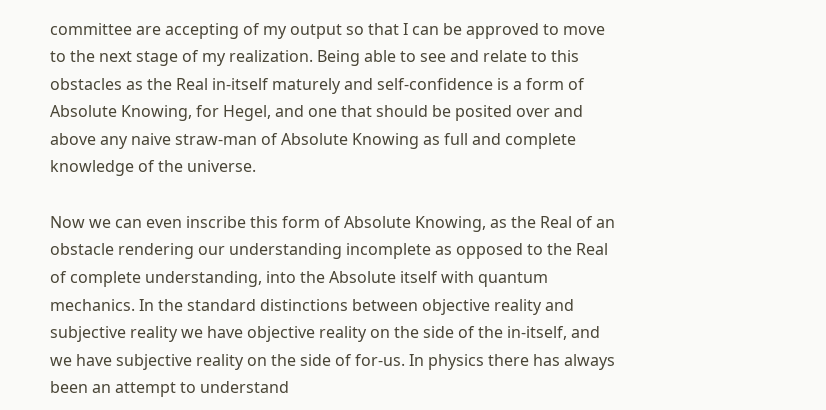committee are accepting of my output so that I can be approved to move to the next stage of my realization. Being able to see and relate to this obstacles as the Real in-itself maturely and self-confidence is a form of Absolute Knowing, for Hegel, and one that should be posited over and above any naive straw-man of Absolute Knowing as full and complete knowledge of the universe.

Now we can even inscribe this form of Absolute Knowing, as the Real of an obstacle rendering our understanding incomplete as opposed to the Real of complete understanding, into the Absolute itself with quantum mechanics. In the standard distinctions between objective reality and subjective reality we have objective reality on the side of the in-itself, and we have subjective reality on the side of for-us. In physics there has always been an attempt to understand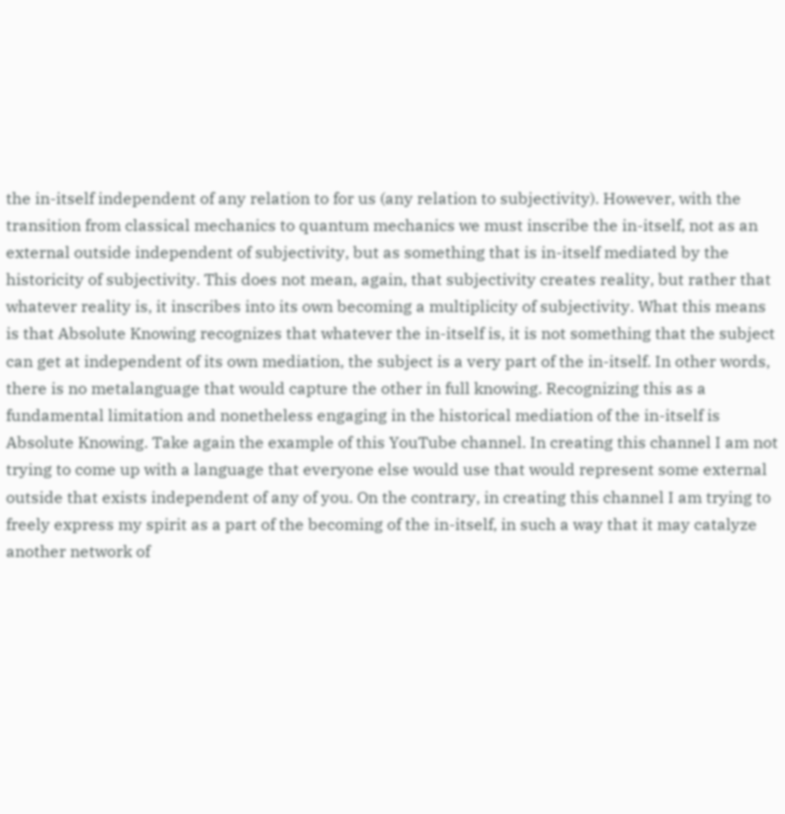the in-itself independent of any relation to for us (any relation to subjectivity). However, with the transition from classical mechanics to quantum mechanics we must inscribe the in-itself, not as an external outside independent of subjectivity, but as something that is in-itself mediated by the historicity of subjectivity. This does not mean, again, that subjectivity creates reality, but rather that whatever reality is, it inscribes into its own becoming a multiplicity of subjectivity. What this means is that Absolute Knowing recognizes that whatever the in-itself is, it is not something that the subject can get at independent of its own mediation, the subject is a very part of the in-itself. In other words, there is no metalanguage that would capture the other in full knowing. Recognizing this as a fundamental limitation and nonetheless engaging in the historical mediation of the in-itself is Absolute Knowing. Take again the example of this YouTube channel. In creating this channel I am not trying to come up with a language that everyone else would use that would represent some external outside that exists independent of any of you. On the contrary, in creating this channel I am trying to freely express my spirit as a part of the becoming of the in-itself, in such a way that it may catalyze another network of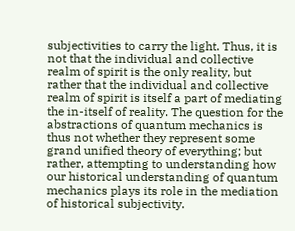subjectivities to carry the light. Thus, it is not that the individual and collective realm of spirit is the only reality, but rather that the individual and collective realm of spirit is itself a part of mediating the in-itself of reality. The question for the abstractions of quantum mechanics is thus not whether they represent some grand unified theory of everything; but rather, attempting to understanding how our historical understanding of quantum mechanics plays its role in the mediation of historical subjectivity.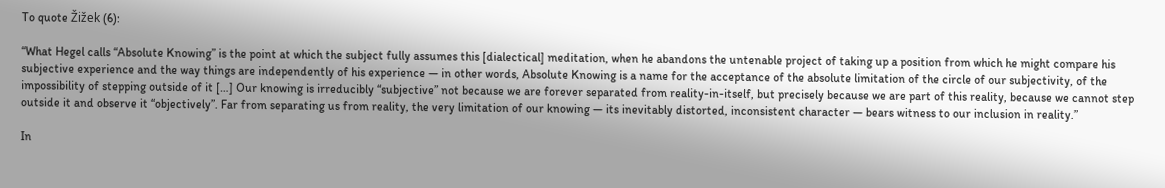To quote Žižek (6):

“What Hegel calls “Absolute Knowing” is the point at which the subject fully assumes this [dialectical] meditation, when he abandons the untenable project of taking up a position from which he might compare his subjective experience and the way things are independently of his experience — in other words, Absolute Knowing is a name for the acceptance of the absolute limitation of the circle of our subjectivity, of the impossibility of stepping outside of it […] Our knowing is irreducibly “subjective” not because we are forever separated from reality-in-itself, but precisely because we are part of this reality, because we cannot step outside it and observe it “objectively”. Far from separating us from reality, the very limitation of our knowing — its inevitably distorted, inconsistent character — bears witness to our inclusion in reality.”

In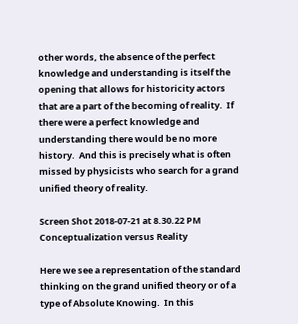other words, the absence of the perfect knowledge and understanding is itself the opening that allows for historicity actors that are a part of the becoming of reality.  If there were a perfect knowledge and understanding there would be no more history.  And this is precisely what is often missed by physicists who search for a grand unified theory of reality.

Screen Shot 2018-07-21 at 8.30.22 PM
Conceptualization versus Reality

Here we see a representation of the standard thinking on the grand unified theory or of a type of Absolute Knowing.  In this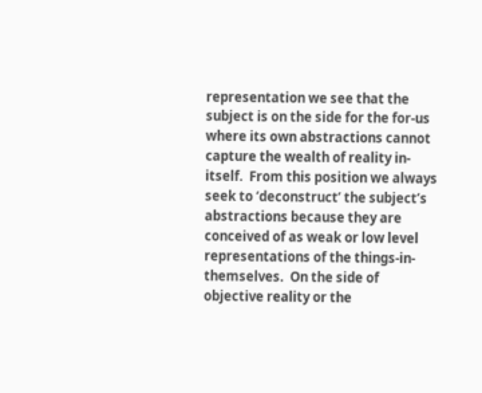representation we see that the subject is on the side for the for-us where its own abstractions cannot capture the wealth of reality in-itself.  From this position we always seek to ‘deconstruct’ the subject’s abstractions because they are conceived of as weak or low level representations of the things-in-themselves.  On the side of objective reality or the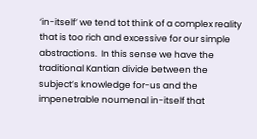‘in-itself’ we tend tot think of a complex reality that is too rich and excessive for our simple abstractions.  In this sense we have the traditional Kantian divide between the subject’s knowledge for-us and the impenetrable noumenal in-itself that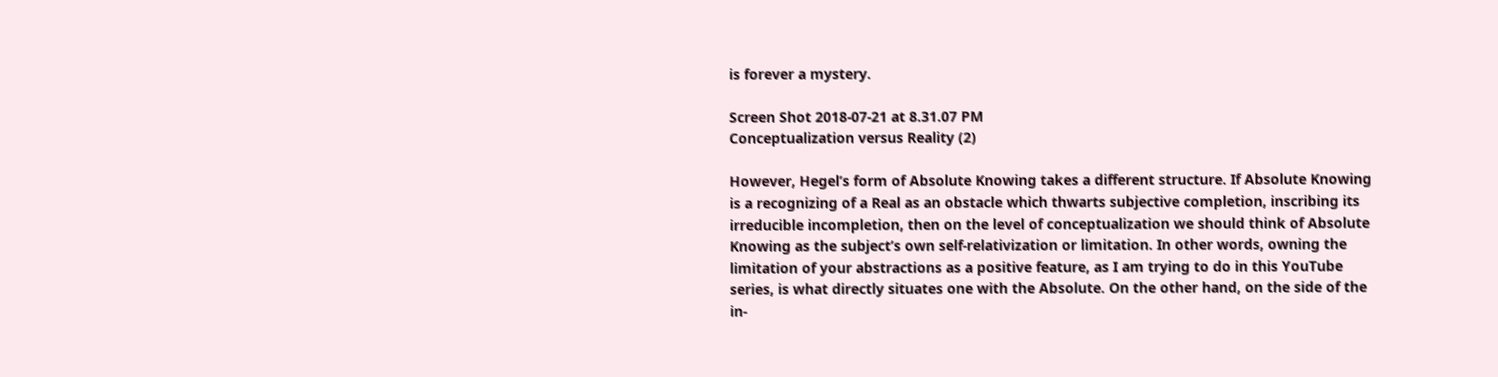is forever a mystery.

Screen Shot 2018-07-21 at 8.31.07 PM
Conceptualization versus Reality (2)

However, Hegel’s form of Absolute Knowing takes a different structure. If Absolute Knowing is a recognizing of a Real as an obstacle which thwarts subjective completion, inscribing its irreducible incompletion, then on the level of conceptualization we should think of Absolute Knowing as the subject’s own self-relativization or limitation. In other words, owning the limitation of your abstractions as a positive feature, as I am trying to do in this YouTube series, is what directly situates one with the Absolute. On the other hand, on the side of the in-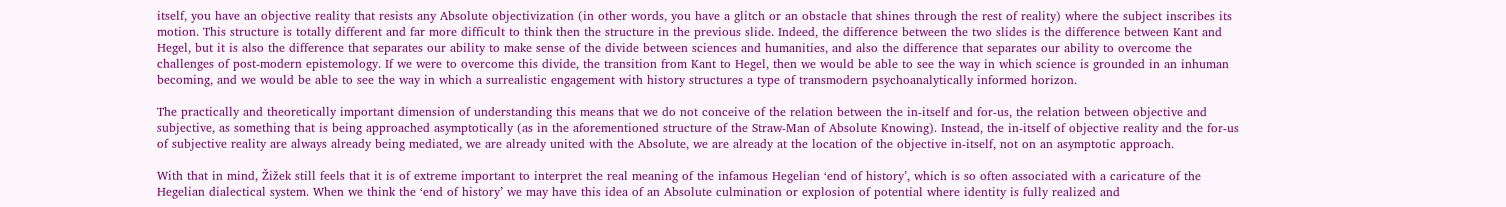itself, you have an objective reality that resists any Absolute objectivization (in other words, you have a glitch or an obstacle that shines through the rest of reality) where the subject inscribes its motion. This structure is totally different and far more difficult to think then the structure in the previous slide. Indeed, the difference between the two slides is the difference between Kant and Hegel, but it is also the difference that separates our ability to make sense of the divide between sciences and humanities, and also the difference that separates our ability to overcome the challenges of post-modern epistemology. If we were to overcome this divide, the transition from Kant to Hegel, then we would be able to see the way in which science is grounded in an inhuman becoming, and we would be able to see the way in which a surrealistic engagement with history structures a type of transmodern psychoanalytically informed horizon.

The practically and theoretically important dimension of understanding this means that we do not conceive of the relation between the in-itself and for-us, the relation between objective and subjective, as something that is being approached asymptotically (as in the aforementioned structure of the Straw-Man of Absolute Knowing). Instead, the in-itself of objective reality and the for-us of subjective reality are always already being mediated, we are already united with the Absolute, we are already at the location of the objective in-itself, not on an asymptotic approach.

With that in mind, Žižek still feels that it is of extreme important to interpret the real meaning of the infamous Hegelian ‘end of history’, which is so often associated with a caricature of the Hegelian dialectical system. When we think the ‘end of history’ we may have this idea of an Absolute culmination or explosion of potential where identity is fully realized and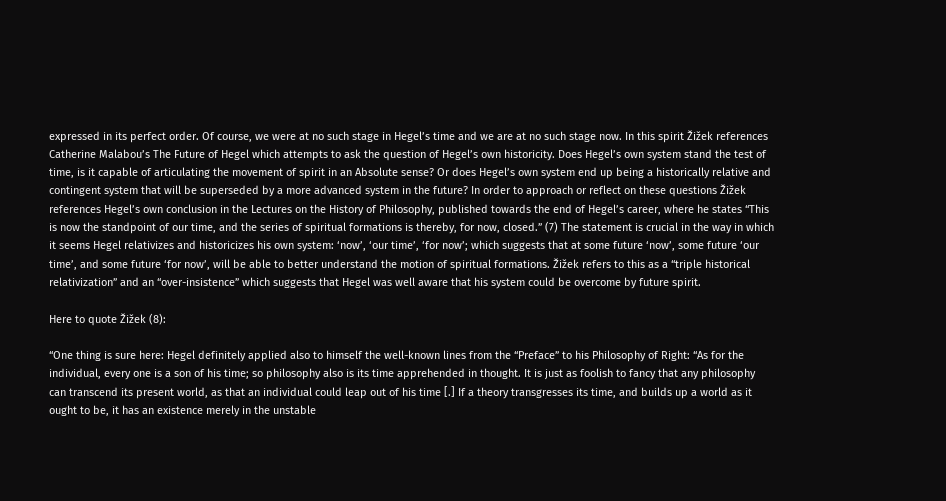expressed in its perfect order. Of course, we were at no such stage in Hegel’s time and we are at no such stage now. In this spirit Žižek references Catherine Malabou’s The Future of Hegel which attempts to ask the question of Hegel’s own historicity. Does Hegel’s own system stand the test of time, is it capable of articulating the movement of spirit in an Absolute sense? Or does Hegel’s own system end up being a historically relative and contingent system that will be superseded by a more advanced system in the future? In order to approach or reflect on these questions Žižek references Hegel’s own conclusion in the Lectures on the History of Philosophy, published towards the end of Hegel’s career, where he states “This is now the standpoint of our time, and the series of spiritual formations is thereby, for now, closed.” (7) The statement is crucial in the way in which it seems Hegel relativizes and historicizes his own system: ‘now’, ‘our time’, ‘for now’; which suggests that at some future ‘now’, some future ‘our time’, and some future ‘for now’, will be able to better understand the motion of spiritual formations. Žižek refers to this as a “triple historical relativization” and an “over-insistence” which suggests that Hegel was well aware that his system could be overcome by future spirit.

Here to quote Žižek (8):

“One thing is sure here: Hegel definitely applied also to himself the well-known lines from the “Preface” to his Philosophy of Right: “As for the individual, every one is a son of his time; so philosophy also is its time apprehended in thought. It is just as foolish to fancy that any philosophy can transcend its present world, as that an individual could leap out of his time [.] If a theory transgresses its time, and builds up a world as it ought to be, it has an existence merely in the unstable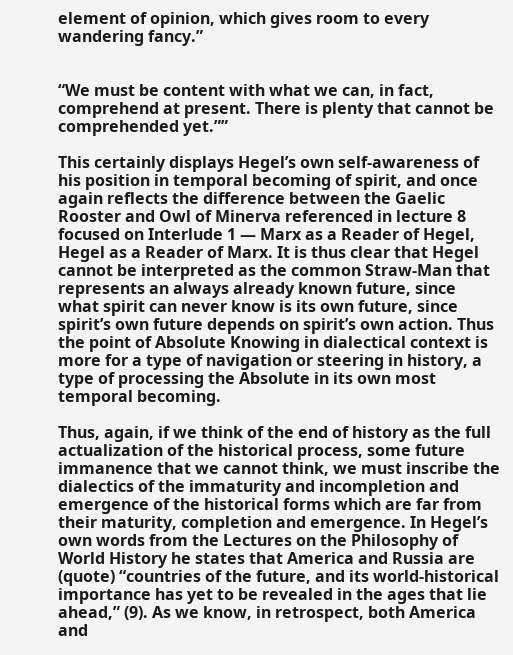element of opinion, which gives room to every wandering fancy.”


“We must be content with what we can, in fact, comprehend at present. There is plenty that cannot be comprehended yet.””

This certainly displays Hegel’s own self-awareness of his position in temporal becoming of spirit, and once again reflects the difference between the Gaelic Rooster and Owl of Minerva referenced in lecture 8 focused on Interlude 1 — Marx as a Reader of Hegel, Hegel as a Reader of Marx. It is thus clear that Hegel cannot be interpreted as the common Straw-Man that represents an always already known future, since what spirit can never know is its own future, since spirit’s own future depends on spirit’s own action. Thus the point of Absolute Knowing in dialectical context is more for a type of navigation or steering in history, a type of processing the Absolute in its own most temporal becoming.

Thus, again, if we think of the end of history as the full actualization of the historical process, some future immanence that we cannot think, we must inscribe the dialectics of the immaturity and incompletion and emergence of the historical forms which are far from their maturity, completion and emergence. In Hegel’s own words from the Lectures on the Philosophy of World History he states that America and Russia are (quote) “countries of the future, and its world-historical importance has yet to be revealed in the ages that lie ahead,” (9). As we know, in retrospect, both America and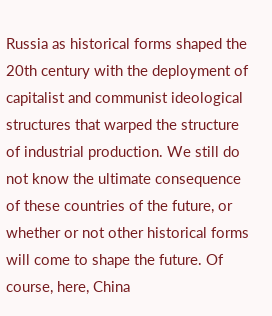Russia as historical forms shaped the 20th century with the deployment of capitalist and communist ideological structures that warped the structure of industrial production. We still do not know the ultimate consequence of these countries of the future, or whether or not other historical forms will come to shape the future. Of course, here, China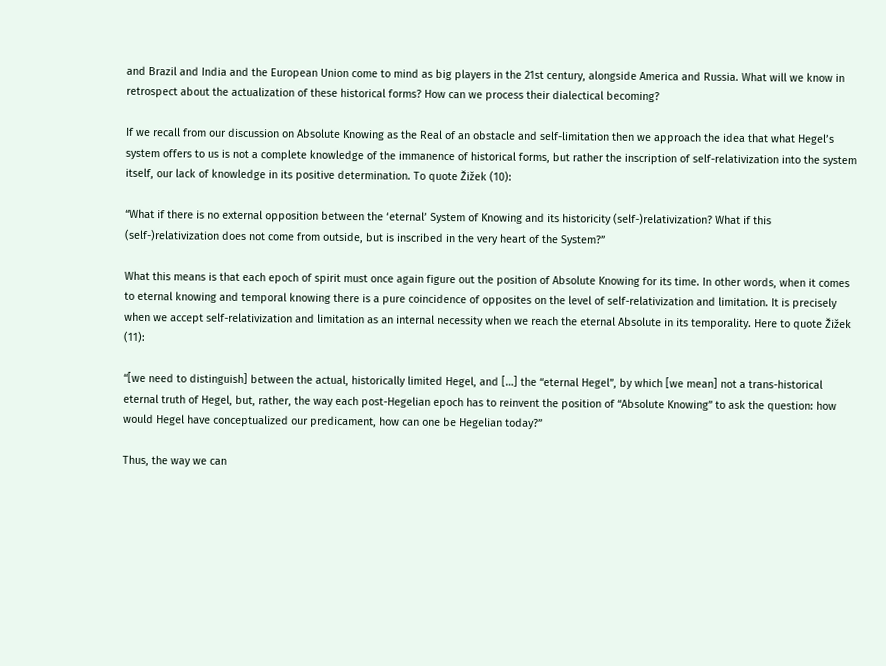and Brazil and India and the European Union come to mind as big players in the 21st century, alongside America and Russia. What will we know in retrospect about the actualization of these historical forms? How can we process their dialectical becoming?

If we recall from our discussion on Absolute Knowing as the Real of an obstacle and self-limitation then we approach the idea that what Hegel’s system offers to us is not a complete knowledge of the immanence of historical forms, but rather the inscription of self-relativization into the system itself, our lack of knowledge in its positive determination. To quote Žižek (10):

“What if there is no external opposition between the ‘eternal’ System of Knowing and its historicity (self-)relativization? What if this (self-)relativization does not come from outside, but is inscribed in the very heart of the System?”

What this means is that each epoch of spirit must once again figure out the position of Absolute Knowing for its time. In other words, when it comes to eternal knowing and temporal knowing there is a pure coincidence of opposites on the level of self-relativization and limitation. It is precisely when we accept self-relativization and limitation as an internal necessity when we reach the eternal Absolute in its temporality. Here to quote Žižek (11):

“[we need to distinguish] between the actual, historically limited Hegel, and […] the “eternal Hegel”, by which [we mean] not a trans-historical eternal truth of Hegel, but, rather, the way each post-Hegelian epoch has to reinvent the position of “Absolute Knowing” to ask the question: how would Hegel have conceptualized our predicament, how can one be Hegelian today?”

Thus, the way we can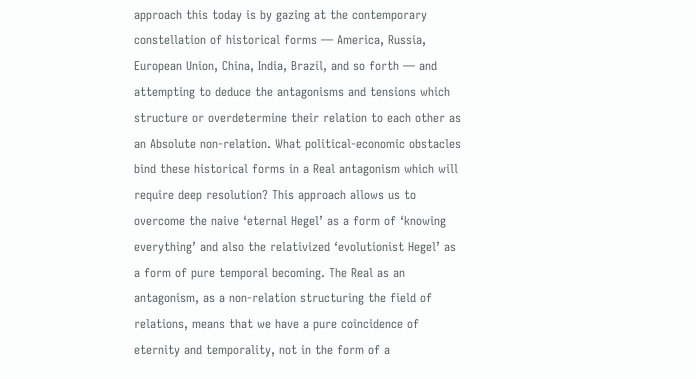approach this today is by gazing at the contemporary constellation of historical forms — America, Russia, European Union, China, India, Brazil, and so forth — and attempting to deduce the antagonisms and tensions which structure or overdetermine their relation to each other as an Absolute non-relation. What political-economic obstacles bind these historical forms in a Real antagonism which will require deep resolution? This approach allows us to overcome the naive ‘eternal Hegel’ as a form of ‘knowing everything’ and also the relativized ‘evolutionist Hegel’ as a form of pure temporal becoming. The Real as an antagonism, as a non-relation structuring the field of relations, means that we have a pure coincidence of eternity and temporality, not in the form of a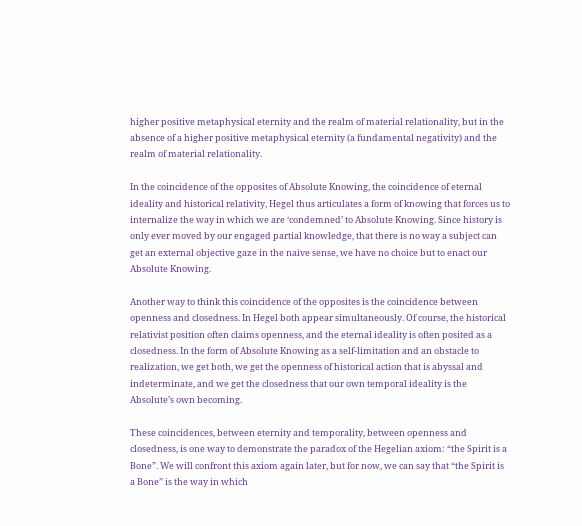higher positive metaphysical eternity and the realm of material relationality, but in the absence of a higher positive metaphysical eternity (a fundamental negativity) and the realm of material relationality.

In the coincidence of the opposites of Absolute Knowing, the coincidence of eternal ideality and historical relativity, Hegel thus articulates a form of knowing that forces us to internalize the way in which we are ‘condemned’ to Absolute Knowing. Since history is only ever moved by our engaged partial knowledge, that there is no way a subject can get an external objective gaze in the naive sense, we have no choice but to enact our Absolute Knowing.

Another way to think this coincidence of the opposites is the coincidence between openness and closedness. In Hegel both appear simultaneously. Of course, the historical relativist position often claims openness, and the eternal ideality is often posited as a closedness. In the form of Absolute Knowing as a self-limitation and an obstacle to realization, we get both, we get the openness of historical action that is abyssal and indeterminate, and we get the closedness that our own temporal ideality is the Absolute’s own becoming.

These coincidences, between eternity and temporality, between openness and closedness, is one way to demonstrate the paradox of the Hegelian axiom: “the Spirit is a Bone”. We will confront this axiom again later, but for now, we can say that “the Spirit is a Bone” is the way in which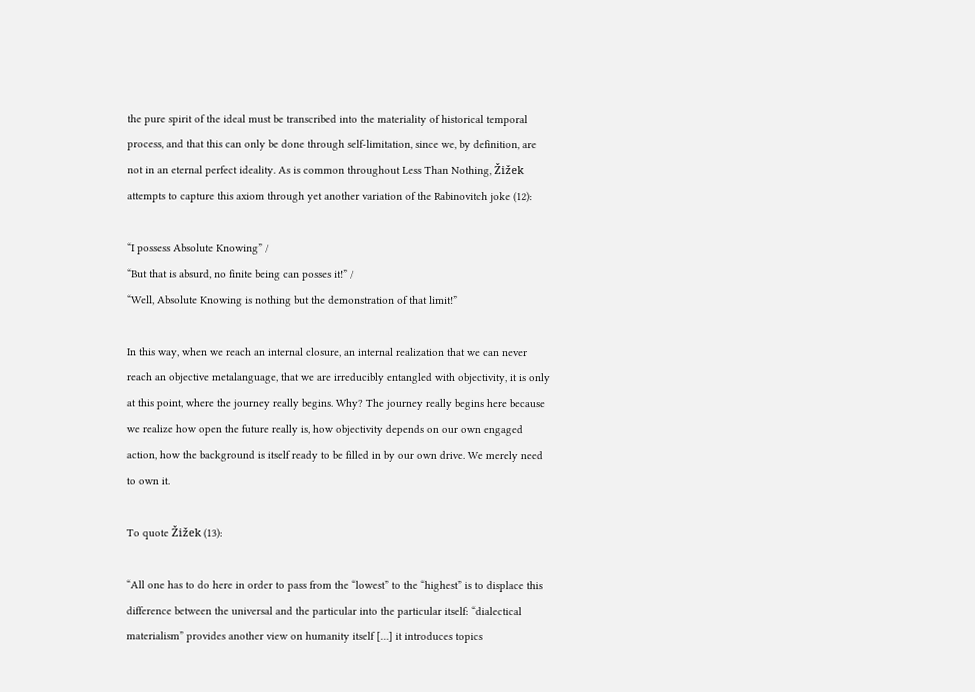the pure spirit of the ideal must be transcribed into the materiality of historical temporal process, and that this can only be done through self-limitation, since we, by definition, are not in an eternal perfect ideality. As is common throughout Less Than Nothing, Žižek attempts to capture this axiom through yet another variation of the Rabinovitch joke (12):

“I possess Absolute Knowing” /
“But that is absurd, no finite being can posses it!” /
“Well, Absolute Knowing is nothing but the demonstration of that limit!”

In this way, when we reach an internal closure, an internal realization that we can never reach an objective metalanguage, that we are irreducibly entangled with objectivity, it is only at this point, where the journey really begins. Why? The journey really begins here because we realize how open the future really is, how objectivity depends on our own engaged action, how the background is itself ready to be filled in by our own drive. We merely need to own it.

To quote Žižek (13):

“All one has to do here in order to pass from the “lowest” to the “highest” is to displace this difference between the universal and the particular into the particular itself: “dialectical materialism” provides another view on humanity itself […] it introduces topics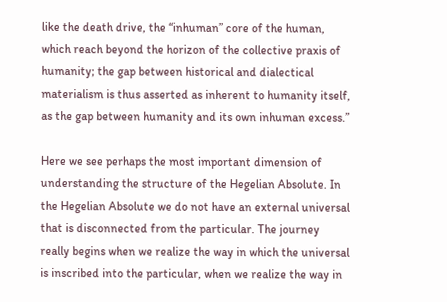like the death drive, the “inhuman” core of the human, which reach beyond the horizon of the collective praxis of humanity; the gap between historical and dialectical materialism is thus asserted as inherent to humanity itself, as the gap between humanity and its own inhuman excess.”

Here we see perhaps the most important dimension of understanding the structure of the Hegelian Absolute. In the Hegelian Absolute we do not have an external universal that is disconnected from the particular. The journey really begins when we realize the way in which the universal is inscribed into the particular, when we realize the way in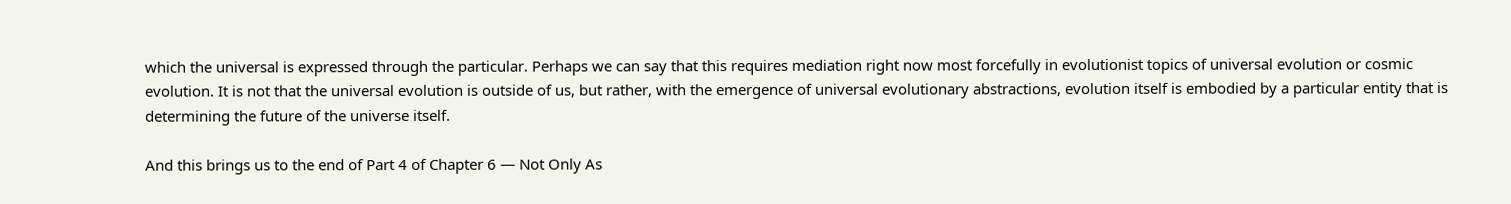which the universal is expressed through the particular. Perhaps we can say that this requires mediation right now most forcefully in evolutionist topics of universal evolution or cosmic evolution. It is not that the universal evolution is outside of us, but rather, with the emergence of universal evolutionary abstractions, evolution itself is embodied by a particular entity that is determining the future of the universe itself.

And this brings us to the end of Part 4 of Chapter 6 — Not Only As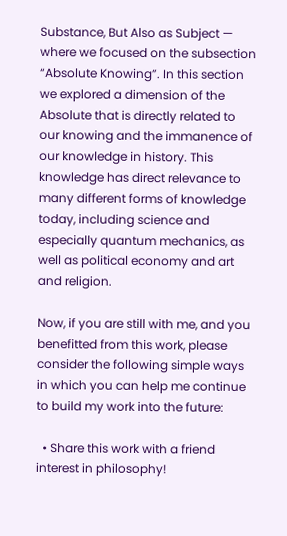Substance, But Also as Subject — where we focused on the subsection “Absolute Knowing”. In this section we explored a dimension of the Absolute that is directly related to our knowing and the immanence of our knowledge in history. This knowledge has direct relevance to many different forms of knowledge today, including science and especially quantum mechanics, as well as political economy and art and religion.

Now, if you are still with me, and you benefitted from this work, please consider the following simple ways in which you can help me continue to build my work into the future:

  • Share this work with a friend interest in philosophy!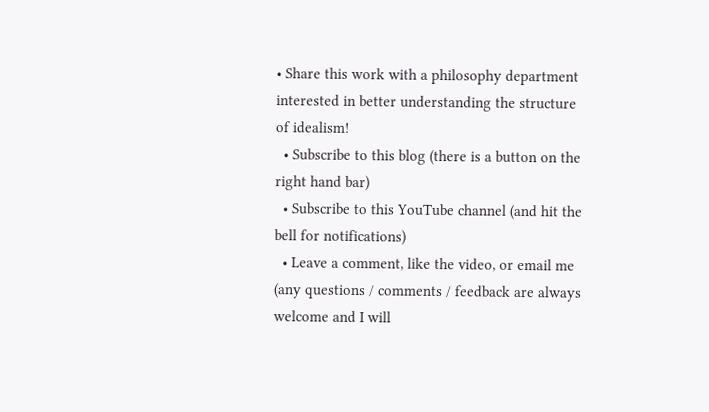• Share this work with a philosophy department interested in better understanding the structure of idealism!
  • Subscribe to this blog (there is a button on the right hand bar)
  • Subscribe to this YouTube channel (and hit the bell for notifications)
  • Leave a comment, like the video, or email me (any questions / comments / feedback are always welcome and I will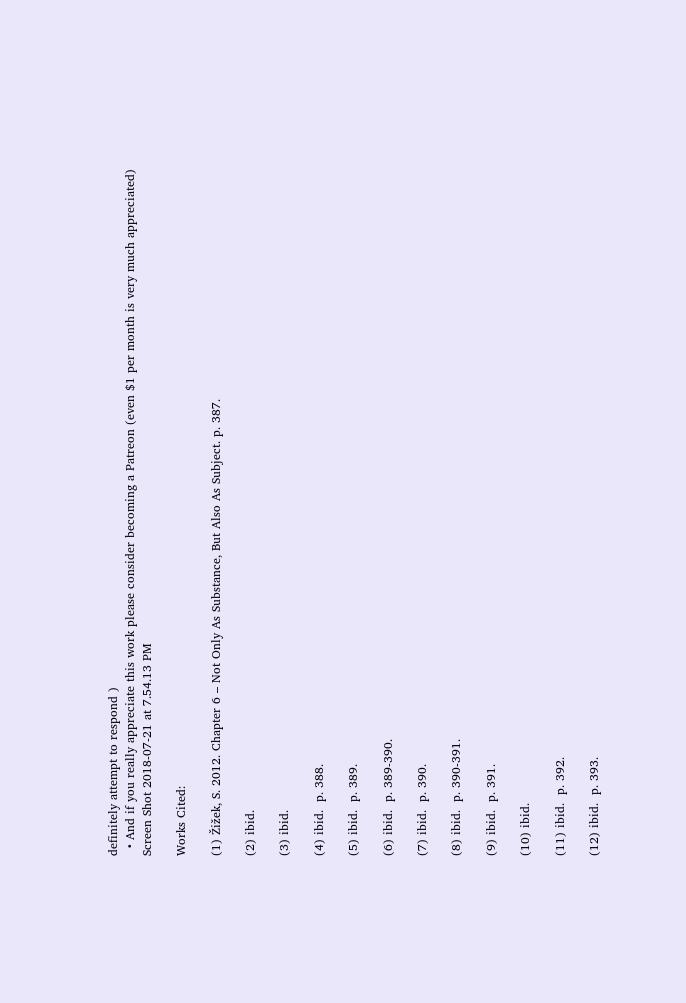definitely attempt to respond )
  • And if you really appreciate this work please consider becoming a Patreon (even $1 per month is very much appreciated)
Screen Shot 2018-07-21 at 7.54.13 PM

Works Cited:

(1) Žižek, S. 2012. Chapter 6 – Not Only As Substance, But Also As Subject. p. 387.

(2) ibid.

(3) ibid.

(4) ibid.  p. 388.

(5) ibid.  p. 389.

(6) ibid.  p. 389-390.

(7) ibid.  p. 390.

(8) ibid.  p. 390-391.

(9) ibid.  p. 391.

(10) ibid.

(11) ibid.  p. 392.

(12) ibid.  p. 393.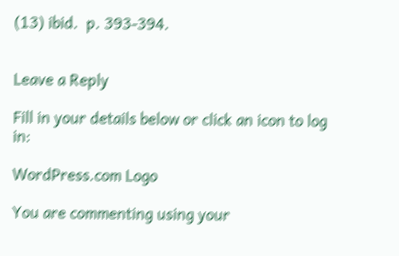(13) ibid.  p. 393-394.


Leave a Reply

Fill in your details below or click an icon to log in:

WordPress.com Logo

You are commenting using your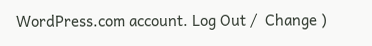WordPress.com account. Log Out /  Change )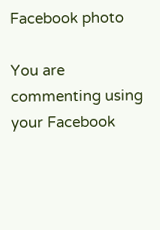Facebook photo

You are commenting using your Facebook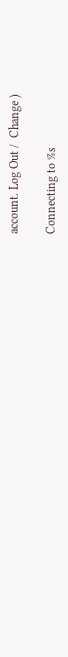account. Log Out /  Change )

Connecting to %s